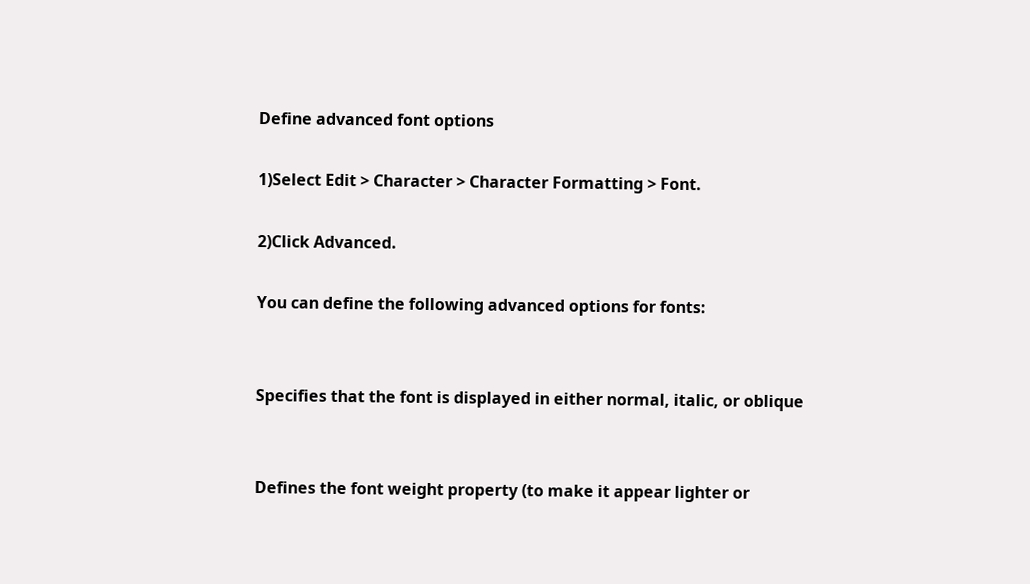Define advanced font options

1)Select Edit > Character > Character Formatting > Font.

2)Click Advanced.

You can define the following advanced options for fonts:


Specifies that the font is displayed in either normal, italic, or oblique


Defines the font weight property (to make it appear lighter or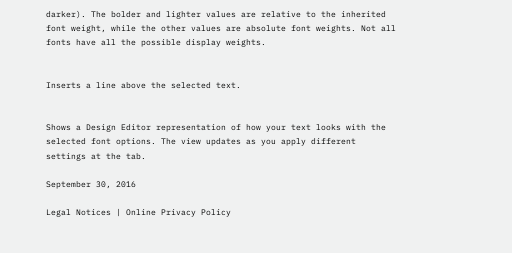darker). The bolder and lighter values are relative to the inherited font weight, while the other values are absolute font weights. Not all fonts have all the possible display weights.


Inserts a line above the selected text.


Shows a Design Editor representation of how your text looks with the selected font options. The view updates as you apply different settings at the tab.

September 30, 2016

Legal Notices | Online Privacy Policy